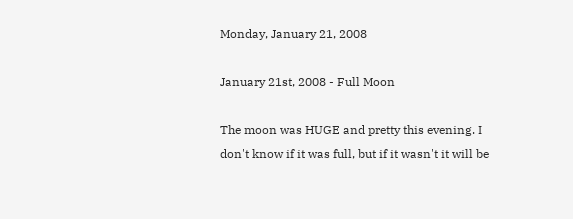Monday, January 21, 2008

January 21st, 2008 - Full Moon

The moon was HUGE and pretty this evening. I don't know if it was full, but if it wasn't it will be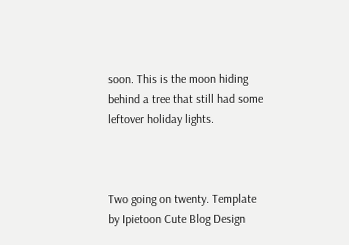soon. This is the moon hiding behind a tree that still had some leftover holiday lights.



Two going on twenty. Template by Ipietoon Cute Blog Design